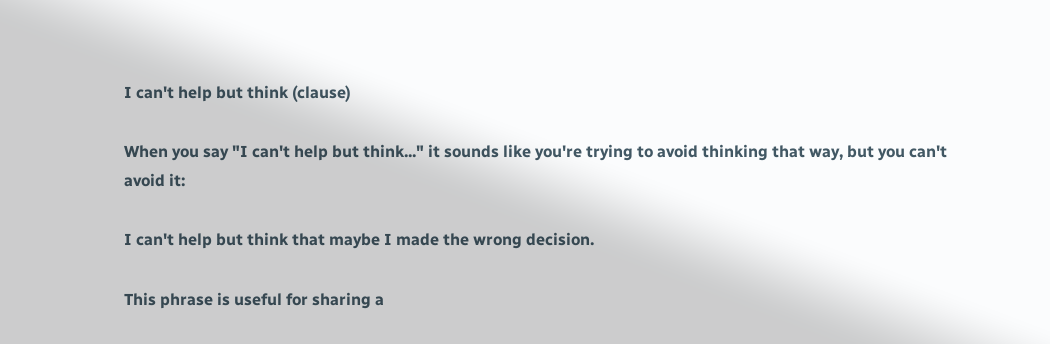I can't help but think (clause)

When you say "I can't help but think..." it sounds like you're trying to avoid thinking that way, but you can't avoid it:

I can't help but think that maybe I made the wrong decision.

This phrase is useful for sharing a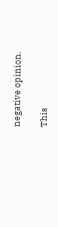negative opinion.

This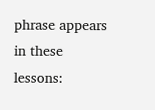phrase appears in these lessons: